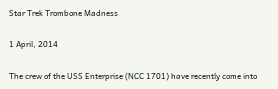Star Trek Trombone Madness

1 April, 2014

The crew of the USS Enterprise (NCC 1701) have recently come into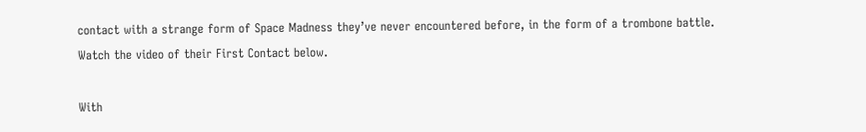contact with a strange form of Space Madness they’ve never encountered before, in the form of a trombone battle. Watch the video of their First Contact below.

With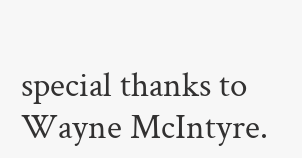special thanks to Wayne McIntyre.